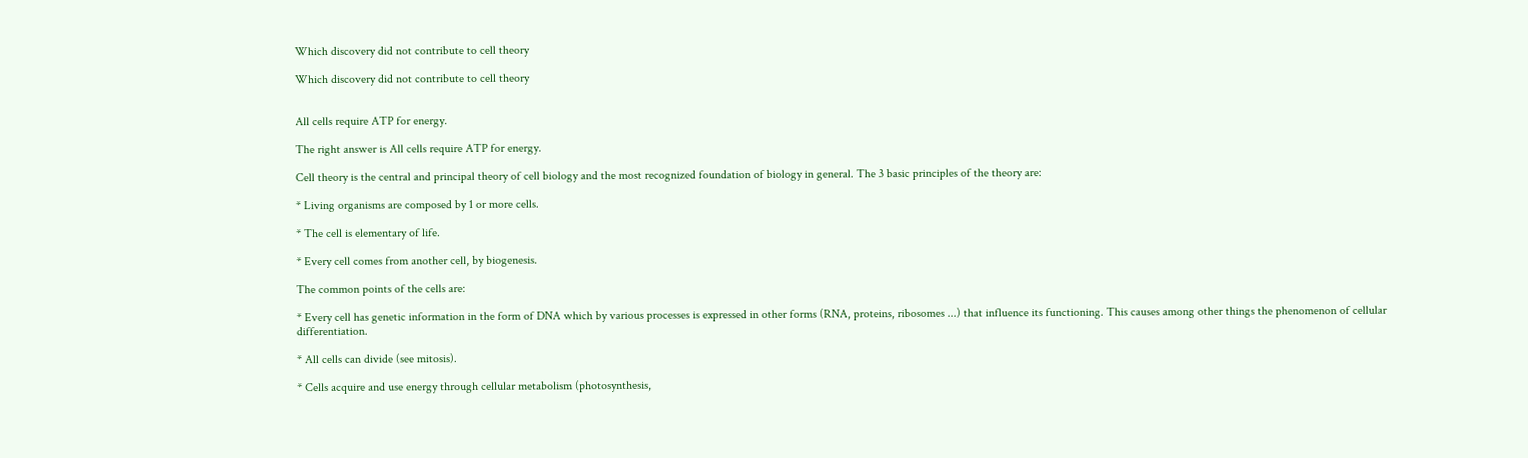Which discovery did not contribute to cell theory

Which discovery did not contribute to cell theory


All cells require ATP for energy.

The right answer is All cells require ATP for energy.

Cell theory is the central and principal theory of cell biology and the most recognized foundation of biology in general. The 3 basic principles of the theory are:

* Living organisms are composed by 1 or more cells.

* The cell is elementary of life.

* Every cell comes from another cell, by biogenesis.

The common points of the cells are:

* Every cell has genetic information in the form of DNA which by various processes is expressed in other forms (RNA, proteins, ribosomes ...) that influence its functioning. This causes among other things the phenomenon of cellular differentiation.

* All cells can divide (see mitosis).

* Cells acquire and use energy through cellular metabolism (photosynthesis,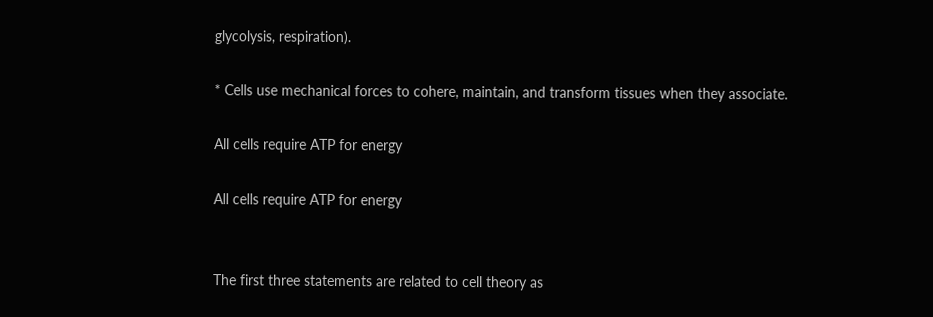glycolysis, respiration).

* Cells use mechanical forces to cohere, maintain, and transform tissues when they associate.

All cells require ATP for energy

All cells require ATP for energy


The first three statements are related to cell theory as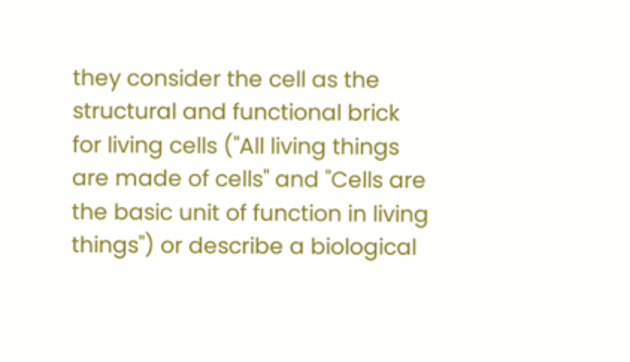they consider the cell as the structural and functional brick for living cells ("All living things are made of cells" and "Cells are the basic unit of function in living things") or describe a biological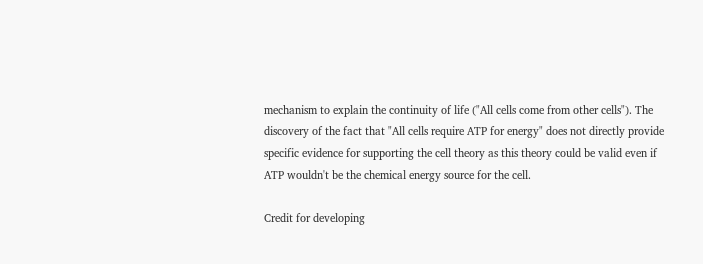mechanism to explain the continuity of life ("All cells come from other cells"). The discovery of the fact that "All cells require ATP for energy" does not directly provide specific evidence for supporting the cell theory as this theory could be valid even if ATP wouldn't be the chemical energy source for the cell.

Credit for developing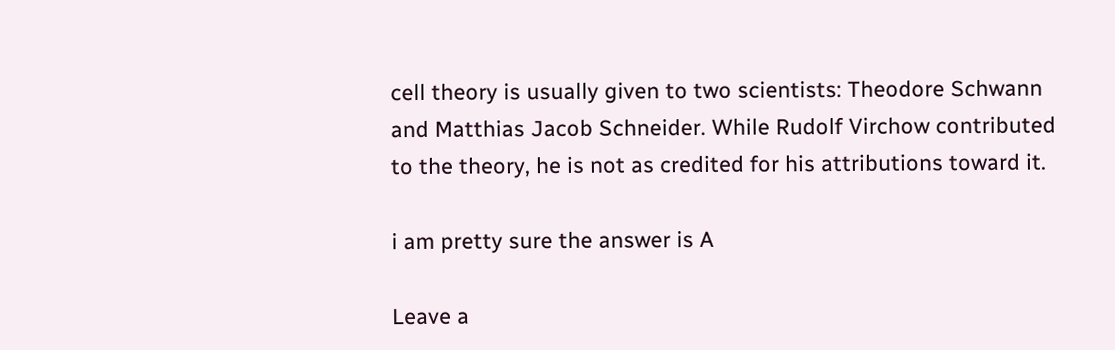cell theory is usually given to two scientists: Theodore Schwann and Matthias Jacob Schneider. While Rudolf Virchow contributed to the theory, he is not as credited for his attributions toward it.

i am pretty sure the answer is A

Leave a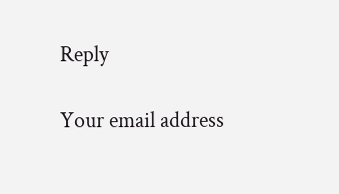Reply

Your email address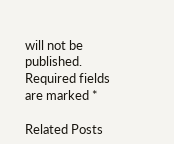will not be published. Required fields are marked *

Related Posts